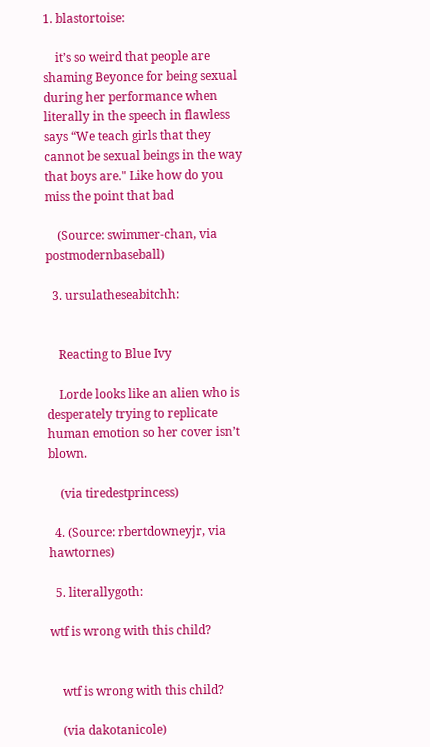1. blastortoise:

    it’s so weird that people are shaming Beyonce for being sexual during her performance when literally in the speech in flawless says “We teach girls that they cannot be sexual beings in the way that boys are." Like how do you miss the point that bad

    (Source: swimmer-chan, via postmodernbaseball)

  3. ursulatheseabitchh:


    Reacting to Blue Ivy

    Lorde looks like an alien who is desperately trying to replicate human emotion so her cover isn’t blown.

    (via tiredestprincess)

  4. (Source: rbertdowneyjr, via hawtornes)

  5. literallygoth:

wtf is wrong with this child?


    wtf is wrong with this child?

    (via dakotanicole)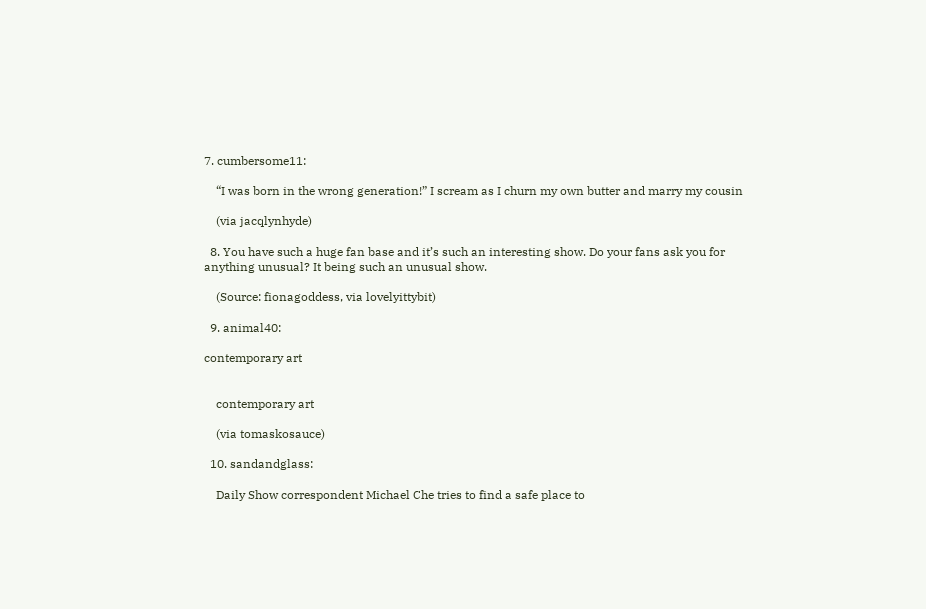7. cumbersome11:

    “I was born in the wrong generation!” I scream as I churn my own butter and marry my cousin

    (via jacqlynhyde)

  8. You have such a huge fan base and it’s such an interesting show. Do your fans ask you for anything unusual? It being such an unusual show.

    (Source: fionagoddess, via lovelyittybit)

  9. animal40:

contemporary art


    contemporary art

    (via tomaskosauce)

  10. sandandglass:

    Daily Show correspondent Michael Che tries to find a safe place to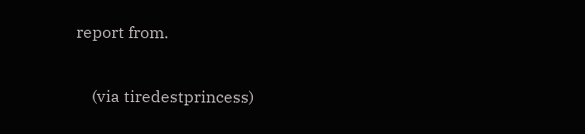report from.

    (via tiredestprincess)